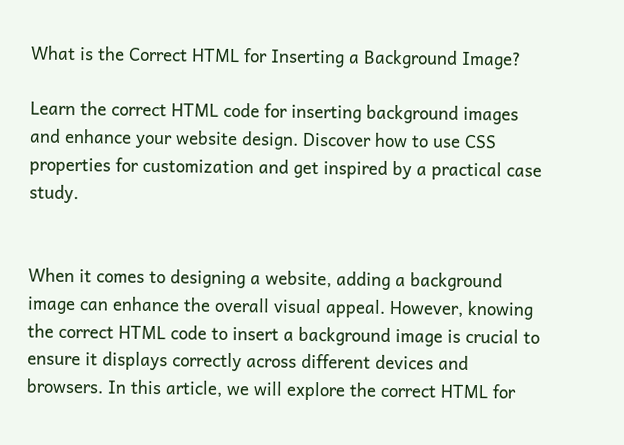What is the Correct HTML for Inserting a Background Image?

Learn the correct HTML code for inserting background images and enhance your website design. Discover how to use CSS properties for customization and get inspired by a practical case study.


When it comes to designing a website, adding a background image can enhance the overall visual appeal. However, knowing the correct HTML code to insert a background image is crucial to ensure it displays correctly across different devices and browsers. In this article, we will explore the correct HTML for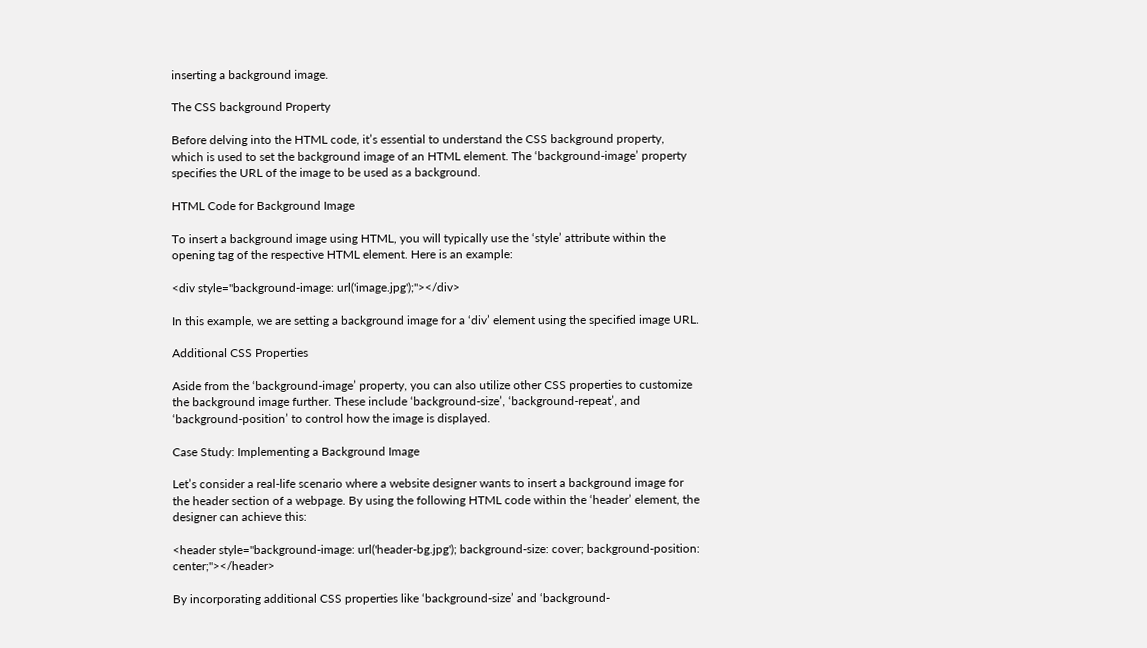inserting a background image.

The CSS background Property

Before delving into the HTML code, it’s essential to understand the CSS background property, which is used to set the background image of an HTML element. The ‘background-image’ property specifies the URL of the image to be used as a background.

HTML Code for Background Image

To insert a background image using HTML, you will typically use the ‘style’ attribute within the opening tag of the respective HTML element. Here is an example:

<div style="background-image: url('image.jpg');"></div>

In this example, we are setting a background image for a ‘div’ element using the specified image URL.

Additional CSS Properties

Aside from the ‘background-image’ property, you can also utilize other CSS properties to customize the background image further. These include ‘background-size’, ‘background-repeat’, and ‘background-position’ to control how the image is displayed.

Case Study: Implementing a Background Image

Let’s consider a real-life scenario where a website designer wants to insert a background image for the header section of a webpage. By using the following HTML code within the ‘header’ element, the designer can achieve this:

<header style="background-image: url('header-bg.jpg'); background-size: cover; background-position: center;"></header>

By incorporating additional CSS properties like ‘background-size’ and ‘background-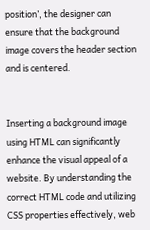position’, the designer can ensure that the background image covers the header section and is centered.


Inserting a background image using HTML can significantly enhance the visual appeal of a website. By understanding the correct HTML code and utilizing CSS properties effectively, web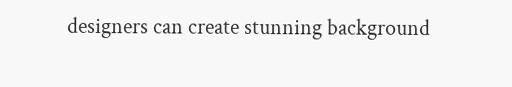designers can create stunning background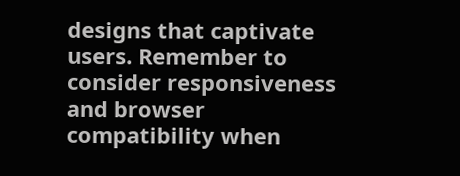designs that captivate users. Remember to consider responsiveness and browser compatibility when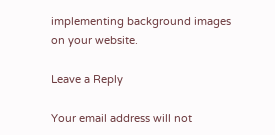implementing background images on your website.

Leave a Reply

Your email address will not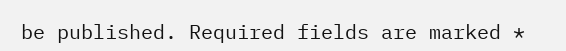be published. Required fields are marked *